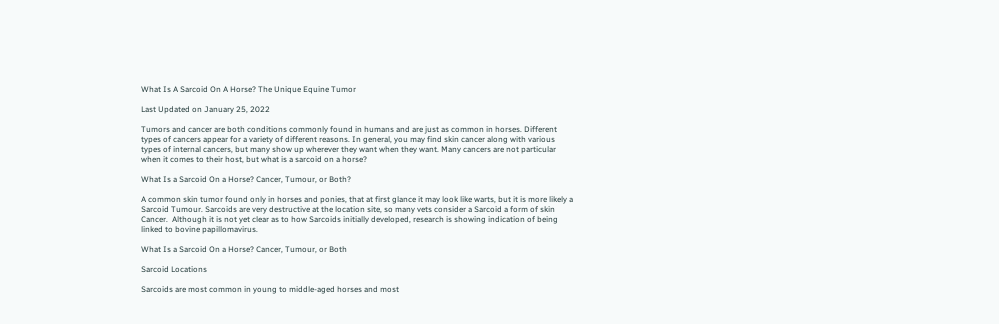What Is A Sarcoid On A Horse? The Unique Equine Tumor

Last Updated on January 25, 2022

Tumors and cancer are both conditions commonly found in humans and are just as common in horses. Different types of cancers appear for a variety of different reasons. In general, you may find skin cancer along with various types of internal cancers, but many show up wherever they want when they want. Many cancers are not particular when it comes to their host, but what is a sarcoid on a horse?

What Is a Sarcoid On a Horse? Cancer, Tumour, or Both?

A common skin tumor found only in horses and ponies, that at first glance it may look like warts, but it is more likely a Sarcoid Tumour. Sarcoids are very destructive at the location site, so many vets consider a Sarcoid a form of skin Cancer.  Although it is not yet clear as to how Sarcoids initially developed, research is showing indication of being linked to bovine papillomavirus.

What Is a Sarcoid On a Horse? Cancer, Tumour, or Both

Sarcoid Locations

Sarcoids are most common in young to middle-aged horses and most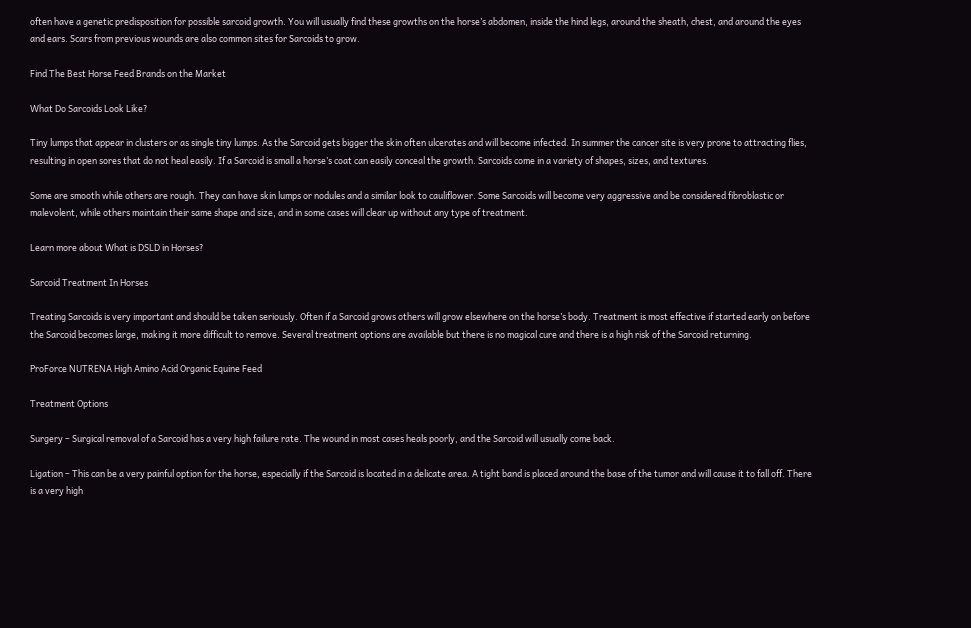often have a genetic predisposition for possible sarcoid growth. You will usually find these growths on the horse’s abdomen, inside the hind legs, around the sheath, chest, and around the eyes and ears. Scars from previous wounds are also common sites for Sarcoids to grow.

Find The Best Horse Feed Brands on the Market

What Do Sarcoids Look Like?

Tiny lumps that appear in clusters or as single tiny lumps. As the Sarcoid gets bigger the skin often ulcerates and will become infected. In summer the cancer site is very prone to attracting flies, resulting in open sores that do not heal easily. If a Sarcoid is small a horse’s coat can easily conceal the growth. Sarcoids come in a variety of shapes, sizes, and textures.

Some are smooth while others are rough. They can have skin lumps or nodules and a similar look to cauliflower. Some Sarcoids will become very aggressive and be considered fibroblastic or malevolent, while others maintain their same shape and size, and in some cases will clear up without any type of treatment.

Learn more about What is DSLD in Horses?

Sarcoid Treatment In Horses

Treating Sarcoids is very important and should be taken seriously. Often if a Sarcoid grows others will grow elsewhere on the horse’s body. Treatment is most effective if started early on before the Sarcoid becomes large, making it more difficult to remove. Several treatment options are available but there is no magical cure and there is a high risk of the Sarcoid returning.

ProForce NUTRENA High Amino Acid Organic Equine Feed

Treatment Options

Surgery – Surgical removal of a Sarcoid has a very high failure rate. The wound in most cases heals poorly, and the Sarcoid will usually come back.

Ligation – This can be a very painful option for the horse, especially if the Sarcoid is located in a delicate area. A tight band is placed around the base of the tumor and will cause it to fall off. There is a very high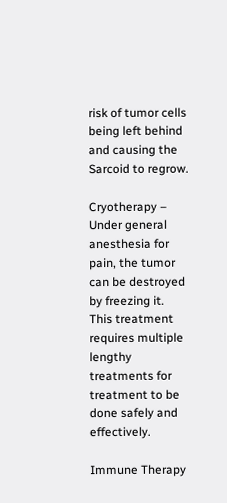risk of tumor cells being left behind and causing the Sarcoid to regrow.

Cryotherapy – Under general anesthesia for pain, the tumor can be destroyed by freezing it. This treatment requires multiple lengthy treatments for treatment to be done safely and effectively.

Immune Therapy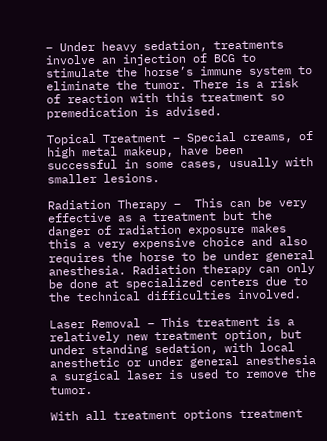– Under heavy sedation, treatments involve an injection of BCG to stimulate the horse’s immune system to eliminate the tumor. There is a risk of reaction with this treatment so premedication is advised.

Topical Treatment – Special creams, of high metal makeup, have been successful in some cases, usually with smaller lesions.

Radiation Therapy –  This can be very effective as a treatment but the danger of radiation exposure makes this a very expensive choice and also requires the horse to be under general anesthesia. Radiation therapy can only be done at specialized centers due to the technical difficulties involved.

Laser Removal – This treatment is a relatively new treatment option, but under standing sedation, with local anesthetic or under general anesthesia a surgical laser is used to remove the tumor.

With all treatment options treatment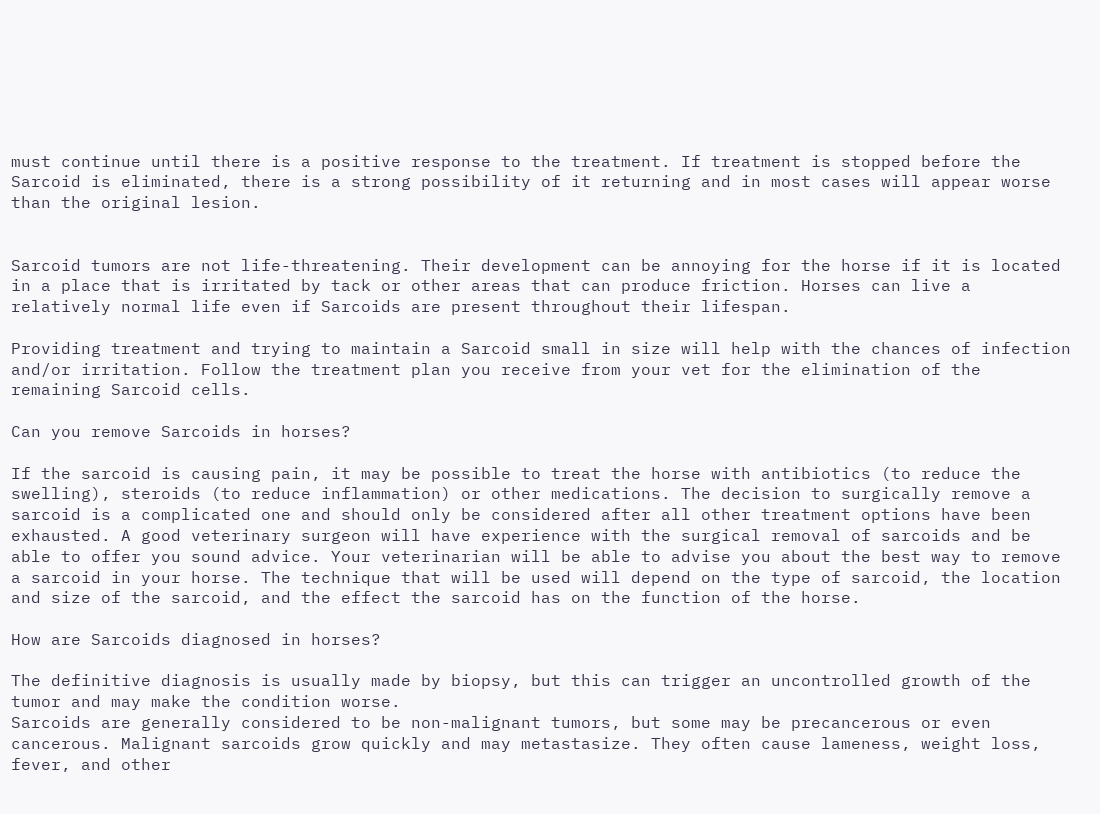must continue until there is a positive response to the treatment. If treatment is stopped before the Sarcoid is eliminated, there is a strong possibility of it returning and in most cases will appear worse than the original lesion.


Sarcoid tumors are not life-threatening. Their development can be annoying for the horse if it is located in a place that is irritated by tack or other areas that can produce friction. Horses can live a relatively normal life even if Sarcoids are present throughout their lifespan.

Providing treatment and trying to maintain a Sarcoid small in size will help with the chances of infection and/or irritation. Follow the treatment plan you receive from your vet for the elimination of the remaining Sarcoid cells.

Can you remove Sarcoids in horses?

If the sarcoid is causing pain, it may be possible to treat the horse with antibiotics (to reduce the swelling), steroids (to reduce inflammation) or other medications. The decision to surgically remove a sarcoid is a complicated one and should only be considered after all other treatment options have been exhausted. A good veterinary surgeon will have experience with the surgical removal of sarcoids and be able to offer you sound advice. Your veterinarian will be able to advise you about the best way to remove a sarcoid in your horse. The technique that will be used will depend on the type of sarcoid, the location and size of the sarcoid, and the effect the sarcoid has on the function of the horse.

How are Sarcoids diagnosed in horses?

The definitive diagnosis is usually made by biopsy, but this can trigger an uncontrolled growth of the tumor and may make the condition worse.
Sarcoids are generally considered to be non-malignant tumors, but some may be precancerous or even cancerous. Malignant sarcoids grow quickly and may metastasize. They often cause lameness, weight loss, fever, and other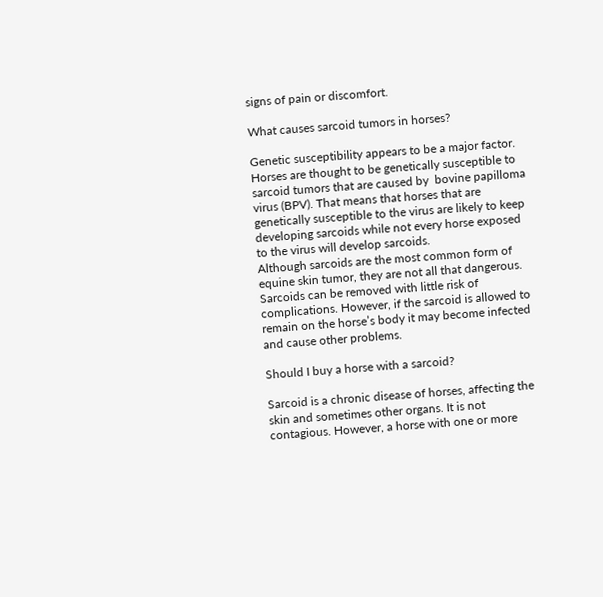signs of pain or discomfort.

What causes sarcoid tumors in horses?

Genetic susceptibility appears to be a major factor. Horses are thought to be genetically susceptible to sarcoid tumors that are caused by  bovine papilloma virus (BPV). That means that horses that are genetically susceptible to the virus are likely to keep developing sarcoids while not every horse exposed to the virus will develop sarcoids.
Although sarcoids are the most common form of equine skin tumor, they are not all that dangerous. Sarcoids can be removed with little risk of complications. However, if the sarcoid is allowed to remain on the horse’s body it may become infected and cause other problems.

Should I buy a horse with a sarcoid?

Sarcoid is a chronic disease of horses, affecting the skin and sometimes other organs. It is not contagious. However, a horse with one or more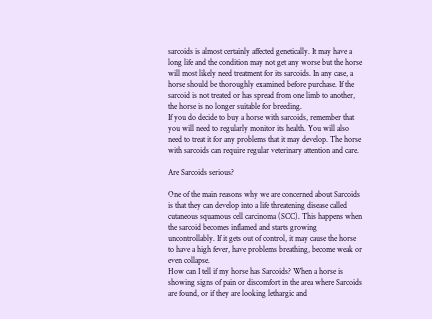sarcoids is almost certainly affected genetically. It may have a long life and the condition may not get any worse but the horse will most likely need treatment for its sarcoids. In any case, a horse should be thoroughly examined before purchase. If the sarcoid is not treated or has spread from one limb to another, the horse is no longer suitable for breeding.
If you do decide to buy a horse with sarcoids, remember that you will need to regularly monitor its health. You will also need to treat it for any problems that it may develop. The horse with sarcoids can require regular veterinary attention and care.

Are Sarcoids serious?

One of the main reasons why we are concerned about Sarcoids is that they can develop into a life threatening disease called cutaneous squamous cell carcinoma (SCC). This happens when the sarcoid becomes inflamed and starts growing uncontrollably. If it gets out of control, it may cause the horse to have a high fever, have problems breathing, become weak or even collapse.
How can I tell if my horse has Sarcoids? When a horse is showing signs of pain or discomfort in the area where Sarcoids are found, or if they are looking lethargic and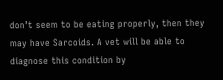don’t seem to be eating properly, then they may have Sarcoids. A vet will be able to diagnose this condition by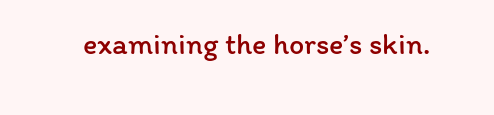examining the horse’s skin.